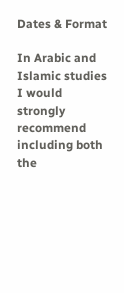Dates & Format

In Arabic and Islamic studies I would strongly recommend including both the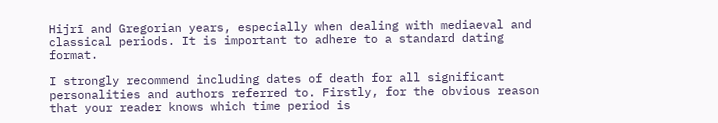Hijrī and Gregorian years, especially when dealing with mediaeval and classical periods. It is important to adhere to a standard dating format.

I strongly recommend including dates of death for all significant personalities and authors referred to. Firstly, for the obvious reason that your reader knows which time period is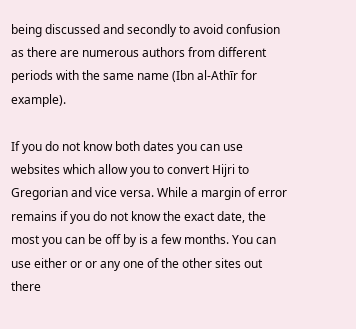being discussed and secondly to avoid confusion as there are numerous authors from different periods with the same name (Ibn al-Athīr for example).

If you do not know both dates you can use websites which allow you to convert Hijri to Gregorian and vice versa. While a margin of error remains if you do not know the exact date, the most you can be off by is a few months. You can use either or or any one of the other sites out there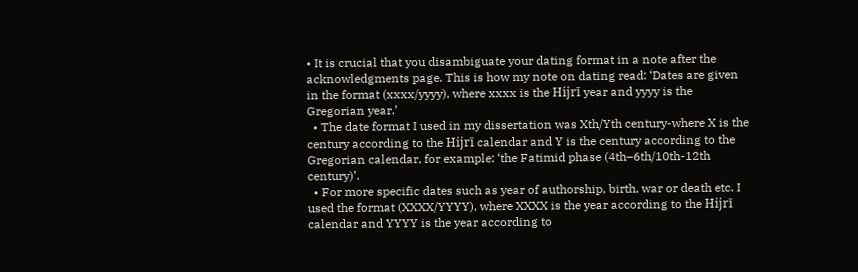• It is crucial that you disambiguate your dating format in a note after the acknowledgments page. This is how my note on dating read: ‘Dates are given in the format (xxxx/yyyy), where xxxx is the Hijrī year and yyyy is the Gregorian year.’
  • The date format I used in my dissertation was Xth/Yth century-where X is the century according to the Hijrī calendar and Y is the century according to the Gregorian calendar, for example: ‘the Fatimid phase (4th–6th/10th-12th century)’.
  • For more specific dates such as year of authorship, birth, war or death etc. I used the format (XXXX/YYYY), where XXXX is the year according to the Hijrī calendar and YYYY is the year according to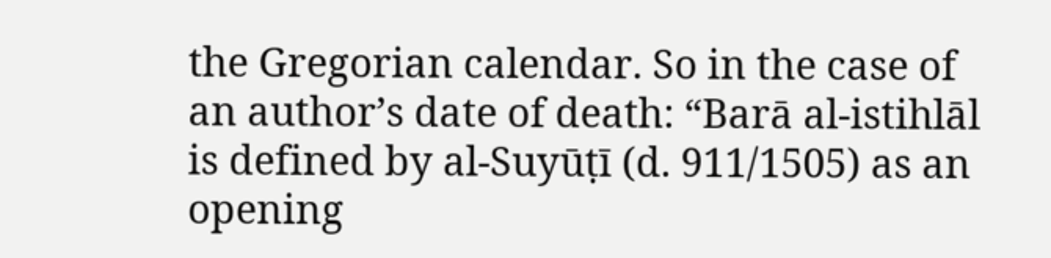the Gregorian calendar. So in the case of an author’s date of death: “Barā al-istihlāl is defined by al-Suyūṭī (d. 911/1505) as an opening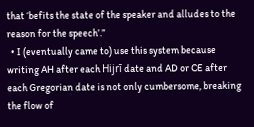that ‘befits the state of the speaker and alludes to the reason for the speech’.”
  • I (eventually came to) use this system because writing AH after each Hijrī date and AD or CE after each Gregorian date is not only cumbersome, breaking the flow of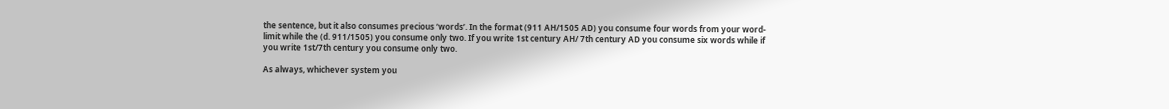the sentence, but it also consumes precious ‘words’. In the format (911 AH/1505 AD) you consume four words from your word-limit while the (d. 911/1505) you consume only two. If you write 1st century AH/ 7th century AD you consume six words while if you write 1st/7th century you consume only two.

As always, whichever system you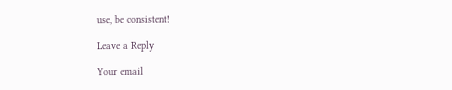use, be consistent!

Leave a Reply

Your email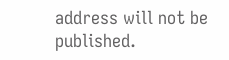address will not be published.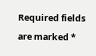Required fields are marked *